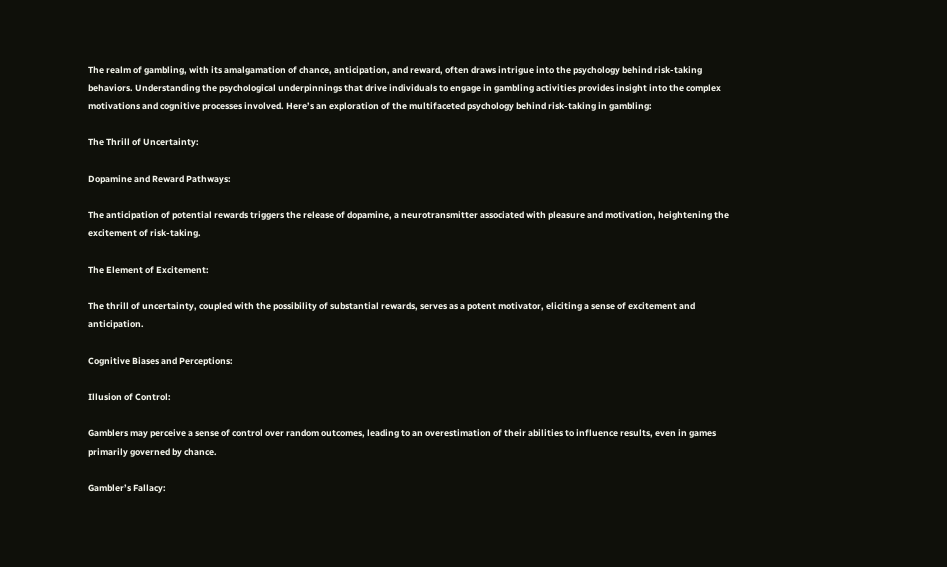The realm of gambling, with its amalgamation of chance, anticipation, and reward, often draws intrigue into the psychology behind risk-taking behaviors. Understanding the psychological underpinnings that drive individuals to engage in gambling activities provides insight into the complex motivations and cognitive processes involved. Here’s an exploration of the multifaceted psychology behind risk-taking in gambling:

The Thrill of Uncertainty:

Dopamine and Reward Pathways:

The anticipation of potential rewards triggers the release of dopamine, a neurotransmitter associated with pleasure and motivation, heightening the excitement of risk-taking.

The Element of Excitement:

The thrill of uncertainty, coupled with the possibility of substantial rewards, serves as a potent motivator, eliciting a sense of excitement and anticipation.

Cognitive Biases and Perceptions:

Illusion of Control:

Gamblers may perceive a sense of control over random outcomes, leading to an overestimation of their abilities to influence results, even in games primarily governed by chance.

Gambler’s Fallacy: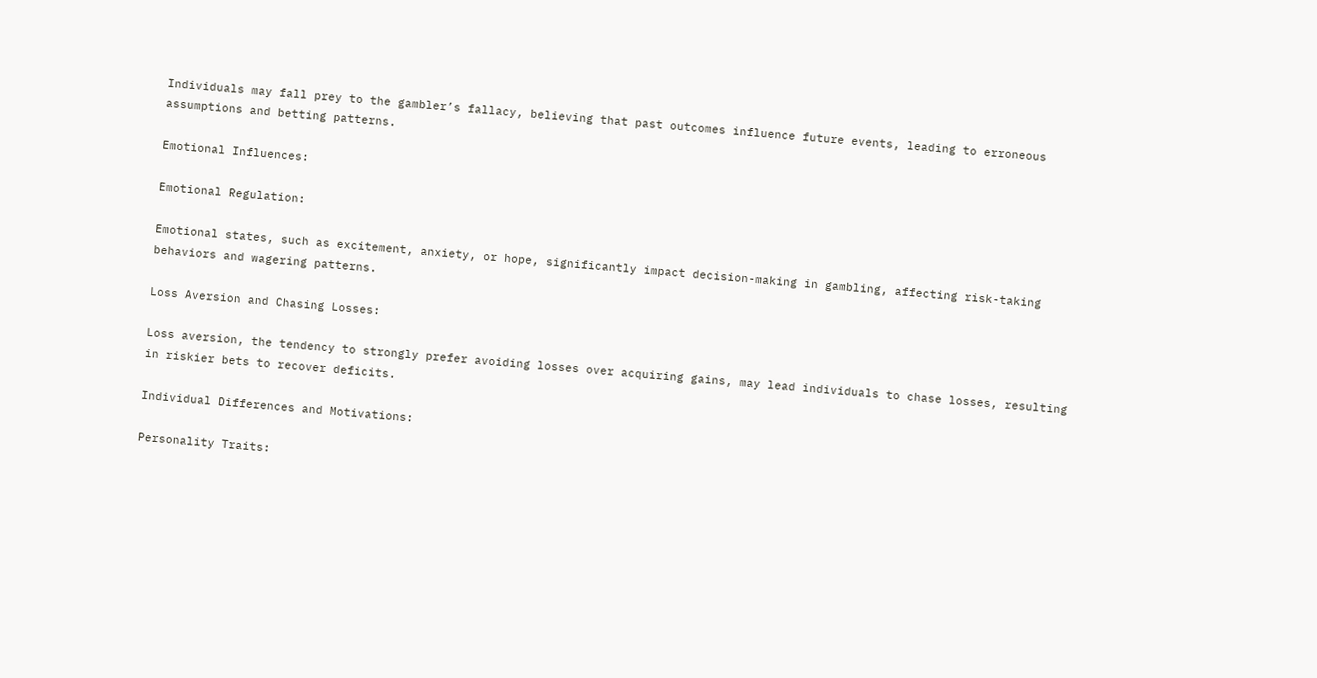Individuals may fall prey to the gambler’s fallacy, believing that past outcomes influence future events, leading to erroneous assumptions and betting patterns.

Emotional Influences:

Emotional Regulation:

Emotional states, such as excitement, anxiety, or hope, significantly impact decision-making in gambling, affecting risk-taking behaviors and wagering patterns.

Loss Aversion and Chasing Losses:

Loss aversion, the tendency to strongly prefer avoiding losses over acquiring gains, may lead individuals to chase losses, resulting in riskier bets to recover deficits.

Individual Differences and Motivations:

Personality Traits: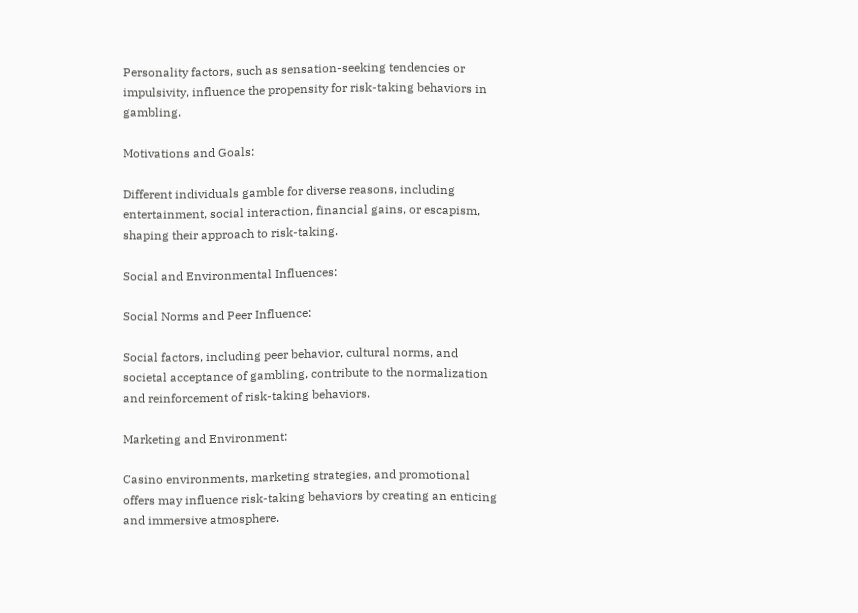Personality factors, such as sensation-seeking tendencies or impulsivity, influence the propensity for risk-taking behaviors in gambling.

Motivations and Goals:

Different individuals gamble for diverse reasons, including entertainment, social interaction, financial gains, or escapism, shaping their approach to risk-taking.

Social and Environmental Influences:

Social Norms and Peer Influence:

Social factors, including peer behavior, cultural norms, and societal acceptance of gambling, contribute to the normalization and reinforcement of risk-taking behaviors.

Marketing and Environment:

Casino environments, marketing strategies, and promotional offers may influence risk-taking behaviors by creating an enticing and immersive atmosphere.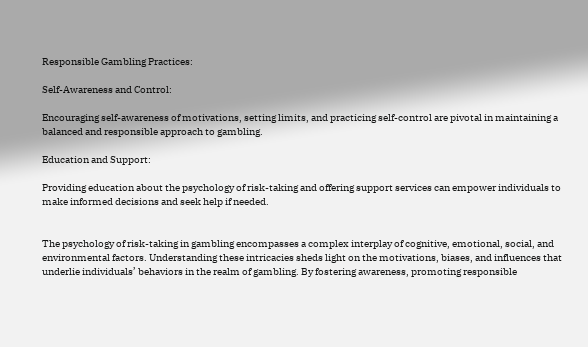Responsible Gambling Practices:

Self-Awareness and Control:

Encouraging self-awareness of motivations, setting limits, and practicing self-control are pivotal in maintaining a balanced and responsible approach to gambling.

Education and Support:

Providing education about the psychology of risk-taking and offering support services can empower individuals to make informed decisions and seek help if needed.


The psychology of risk-taking in gambling encompasses a complex interplay of cognitive, emotional, social, and environmental factors. Understanding these intricacies sheds light on the motivations, biases, and influences that underlie individuals’ behaviors in the realm of gambling. By fostering awareness, promoting responsible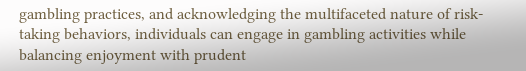gambling practices, and acknowledging the multifaceted nature of risk-taking behaviors, individuals can engage in gambling activities while balancing enjoyment with prudent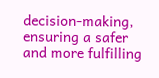decision-making, ensuring a safer and more fulfilling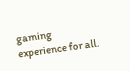gaming experience for all.